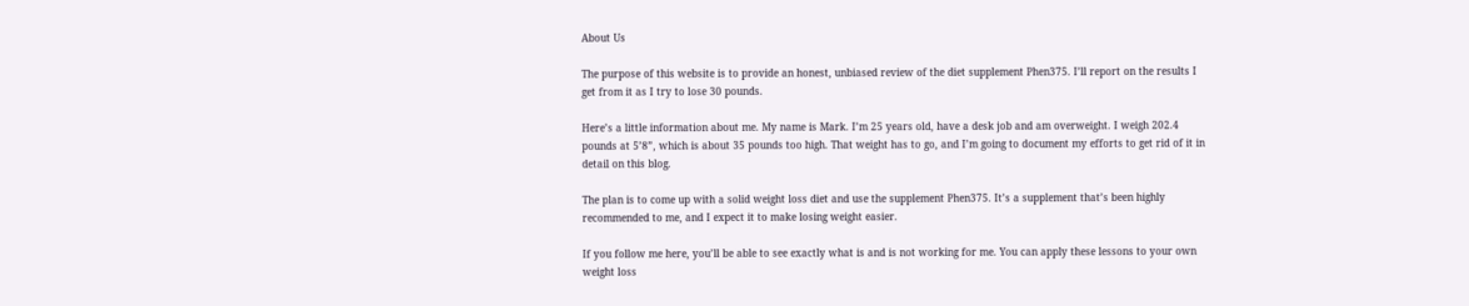About Us

The purpose of this website is to provide an honest, unbiased review of the diet supplement Phen375. I’ll report on the results I get from it as I try to lose 30 pounds.

Here’s a little information about me. My name is Mark. I’m 25 years old, have a desk job and am overweight. I weigh 202.4 pounds at 5’8”, which is about 35 pounds too high. That weight has to go, and I’m going to document my efforts to get rid of it in detail on this blog.

The plan is to come up with a solid weight loss diet and use the supplement Phen375. It’s a supplement that’s been highly recommended to me, and I expect it to make losing weight easier.

If you follow me here, you’ll be able to see exactly what is and is not working for me. You can apply these lessons to your own weight loss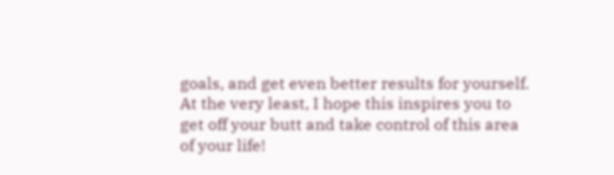goals, and get even better results for yourself. At the very least, I hope this inspires you to get off your butt and take control of this area of your life!